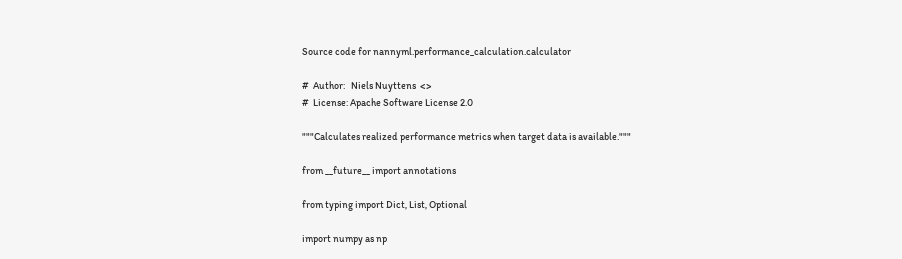Source code for nannyml.performance_calculation.calculator

#  Author:   Niels Nuyttens  <>
#  License: Apache Software License 2.0

"""Calculates realized performance metrics when target data is available."""

from __future__ import annotations

from typing import Dict, List, Optional

import numpy as np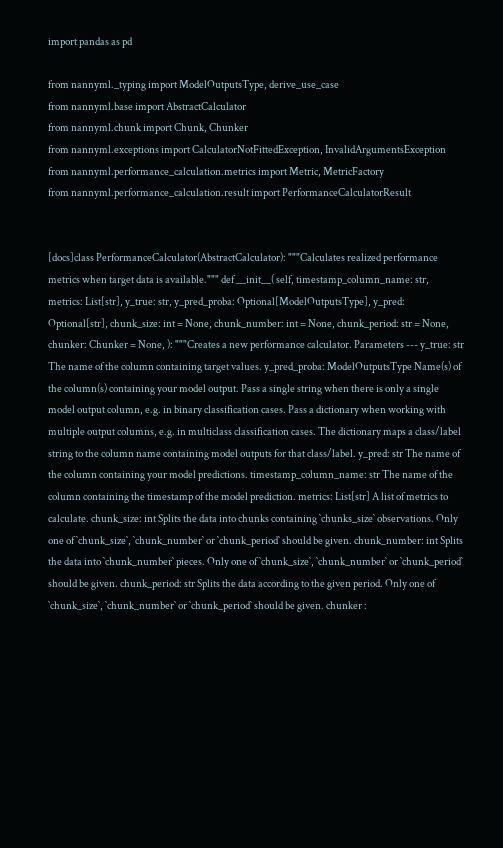import pandas as pd

from nannyml._typing import ModelOutputsType, derive_use_case
from nannyml.base import AbstractCalculator
from nannyml.chunk import Chunk, Chunker
from nannyml.exceptions import CalculatorNotFittedException, InvalidArgumentsException
from nannyml.performance_calculation.metrics import Metric, MetricFactory
from nannyml.performance_calculation.result import PerformanceCalculatorResult


[docs]class PerformanceCalculator(AbstractCalculator): """Calculates realized performance metrics when target data is available.""" def __init__( self, timestamp_column_name: str, metrics: List[str], y_true: str, y_pred_proba: Optional[ModelOutputsType], y_pred: Optional[str], chunk_size: int = None, chunk_number: int = None, chunk_period: str = None, chunker: Chunker = None, ): """Creates a new performance calculator. Parameters --- y_true: str The name of the column containing target values. y_pred_proba: ModelOutputsType Name(s) of the column(s) containing your model output. Pass a single string when there is only a single model output column, e.g. in binary classification cases. Pass a dictionary when working with multiple output columns, e.g. in multiclass classification cases. The dictionary maps a class/label string to the column name containing model outputs for that class/label. y_pred: str The name of the column containing your model predictions. timestamp_column_name: str The name of the column containing the timestamp of the model prediction. metrics: List[str] A list of metrics to calculate. chunk_size: int Splits the data into chunks containing `chunks_size` observations. Only one of `chunk_size`, `chunk_number` or `chunk_period` should be given. chunk_number: int Splits the data into `chunk_number` pieces. Only one of `chunk_size`, `chunk_number` or `chunk_period` should be given. chunk_period: str Splits the data according to the given period. Only one of `chunk_size`, `chunk_number` or `chunk_period` should be given. chunker :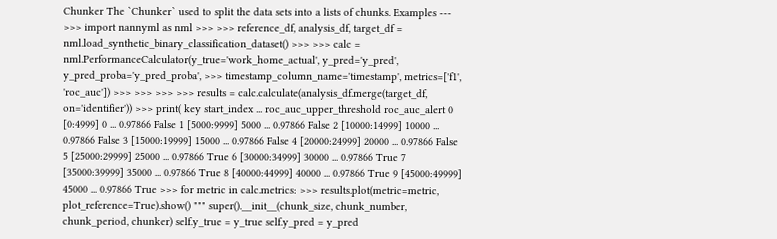Chunker The `Chunker` used to split the data sets into a lists of chunks. Examples --- >>> import nannyml as nml >>> >>> reference_df, analysis_df, target_df = nml.load_synthetic_binary_classification_dataset() >>> >>> calc = nml.PerformanceCalculator(y_true='work_home_actual', y_pred='y_pred', y_pred_proba='y_pred_proba', >>> timestamp_column_name='timestamp', metrics=['f1', 'roc_auc']) >>> >>> >>> >>> results = calc.calculate(analysis_df.merge(target_df, on='identifier')) >>> print( key start_index ... roc_auc_upper_threshold roc_auc_alert 0 [0:4999] 0 ... 0.97866 False 1 [5000:9999] 5000 ... 0.97866 False 2 [10000:14999] 10000 ... 0.97866 False 3 [15000:19999] 15000 ... 0.97866 False 4 [20000:24999] 20000 ... 0.97866 False 5 [25000:29999] 25000 ... 0.97866 True 6 [30000:34999] 30000 ... 0.97866 True 7 [35000:39999] 35000 ... 0.97866 True 8 [40000:44999] 40000 ... 0.97866 True 9 [45000:49999] 45000 ... 0.97866 True >>> for metric in calc.metrics: >>> results.plot(metric=metric, plot_reference=True).show() """ super().__init__(chunk_size, chunk_number, chunk_period, chunker) self.y_true = y_true self.y_pred = y_pred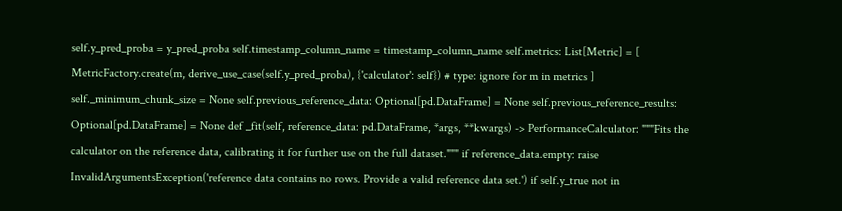self.y_pred_proba = y_pred_proba self.timestamp_column_name = timestamp_column_name self.metrics: List[Metric] = [ MetricFactory.create(m, derive_use_case(self.y_pred_proba), {'calculator': self}) # type: ignore for m in metrics ] self._minimum_chunk_size = None self.previous_reference_data: Optional[pd.DataFrame] = None self.previous_reference_results: Optional[pd.DataFrame] = None def _fit(self, reference_data: pd.DataFrame, *args, **kwargs) -> PerformanceCalculator: """Fits the calculator on the reference data, calibrating it for further use on the full dataset.""" if reference_data.empty: raise InvalidArgumentsException('reference data contains no rows. Provide a valid reference data set.') if self.y_true not in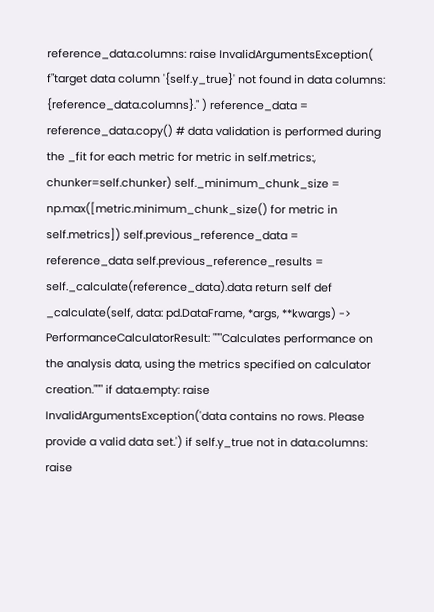reference_data.columns: raise InvalidArgumentsException( f"target data column '{self.y_true}' not found in data columns: {reference_data.columns}." ) reference_data = reference_data.copy() # data validation is performed during the _fit for each metric for metric in self.metrics:, chunker=self.chunker) self._minimum_chunk_size = np.max([metric.minimum_chunk_size() for metric in self.metrics]) self.previous_reference_data = reference_data self.previous_reference_results = self._calculate(reference_data).data return self def _calculate(self, data: pd.DataFrame, *args, **kwargs) -> PerformanceCalculatorResult: """Calculates performance on the analysis data, using the metrics specified on calculator creation.""" if data.empty: raise InvalidArgumentsException('data contains no rows. Please provide a valid data set.') if self.y_true not in data.columns: raise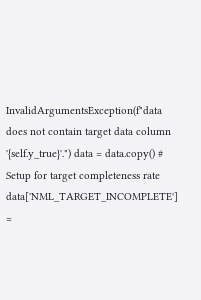InvalidArgumentsException(f"data does not contain target data column '{self.y_true}'.") data = data.copy() # Setup for target completeness rate data['NML_TARGET_INCOMPLETE'] =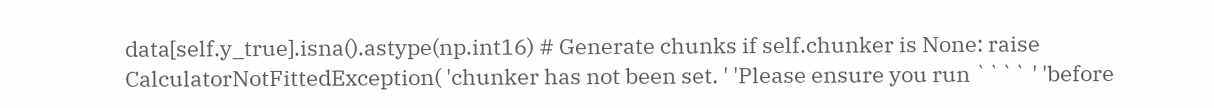data[self.y_true].isna().astype(np.int16) # Generate chunks if self.chunker is None: raise CalculatorNotFittedException( 'chunker has not been set. ' 'Please ensure you run ```` ' 'before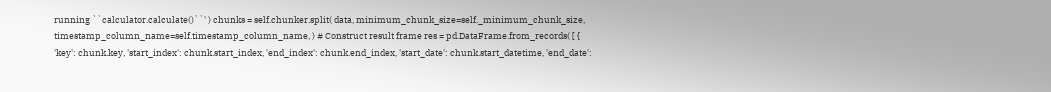running ``calculator.calculate()``' ) chunks = self.chunker.split( data, minimum_chunk_size=self._minimum_chunk_size, timestamp_column_name=self.timestamp_column_name, ) # Construct result frame res = pd.DataFrame.from_records( [ { 'key': chunk.key, 'start_index': chunk.start_index, 'end_index': chunk.end_index, 'start_date': chunk.start_datetime, 'end_date':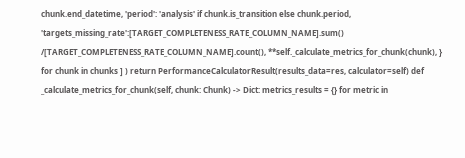chunk.end_datetime, 'period': 'analysis' if chunk.is_transition else chunk.period, 'targets_missing_rate':[TARGET_COMPLETENESS_RATE_COLUMN_NAME].sum() /[TARGET_COMPLETENESS_RATE_COLUMN_NAME].count(), **self._calculate_metrics_for_chunk(chunk), } for chunk in chunks ] ) return PerformanceCalculatorResult(results_data=res, calculator=self) def _calculate_metrics_for_chunk(self, chunk: Chunk) -> Dict: metrics_results = {} for metric in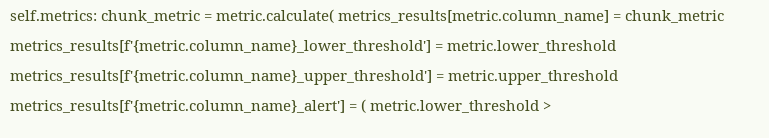self.metrics: chunk_metric = metric.calculate( metrics_results[metric.column_name] = chunk_metric metrics_results[f'{metric.column_name}_lower_threshold'] = metric.lower_threshold metrics_results[f'{metric.column_name}_upper_threshold'] = metric.upper_threshold metrics_results[f'{metric.column_name}_alert'] = ( metric.lower_threshold >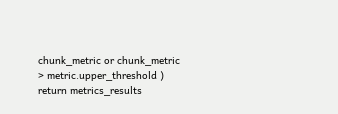chunk_metric or chunk_metric > metric.upper_threshold ) return metrics_results